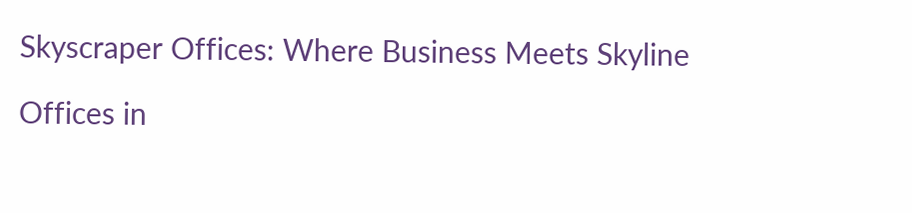Skyscraper Offices: Where Business Meets Skyline

Offices in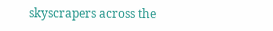skyscrapers across the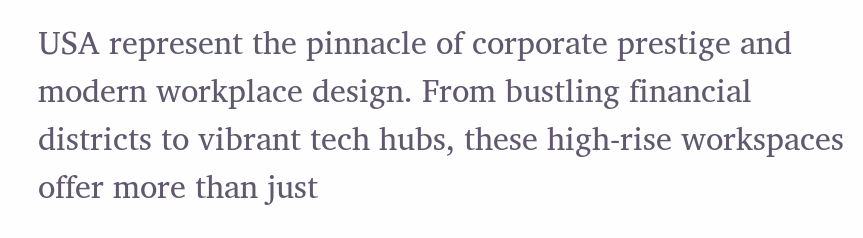USA represent the pinnacle of corporate prestige and modern workplace design. From bustling financial districts to vibrant tech hubs, these high-rise workspaces offer more than just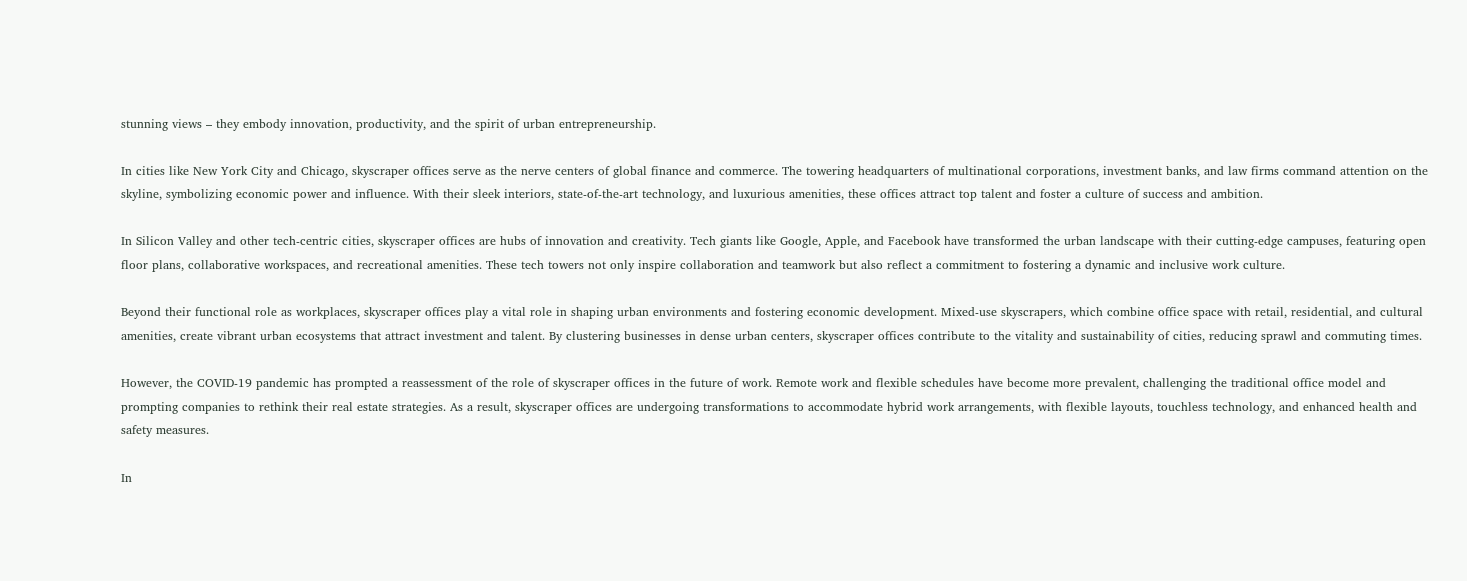stunning views – they embody innovation, productivity, and the spirit of urban entrepreneurship.

In cities like New York City and Chicago, skyscraper offices serve as the nerve centers of global finance and commerce. The towering headquarters of multinational corporations, investment banks, and law firms command attention on the skyline, symbolizing economic power and influence. With their sleek interiors, state-of-the-art technology, and luxurious amenities, these offices attract top talent and foster a culture of success and ambition.

In Silicon Valley and other tech-centric cities, skyscraper offices are hubs of innovation and creativity. Tech giants like Google, Apple, and Facebook have transformed the urban landscape with their cutting-edge campuses, featuring open floor plans, collaborative workspaces, and recreational amenities. These tech towers not only inspire collaboration and teamwork but also reflect a commitment to fostering a dynamic and inclusive work culture.

Beyond their functional role as workplaces, skyscraper offices play a vital role in shaping urban environments and fostering economic development. Mixed-use skyscrapers, which combine office space with retail, residential, and cultural amenities, create vibrant urban ecosystems that attract investment and talent. By clustering businesses in dense urban centers, skyscraper offices contribute to the vitality and sustainability of cities, reducing sprawl and commuting times.

However, the COVID-19 pandemic has prompted a reassessment of the role of skyscraper offices in the future of work. Remote work and flexible schedules have become more prevalent, challenging the traditional office model and prompting companies to rethink their real estate strategies. As a result, skyscraper offices are undergoing transformations to accommodate hybrid work arrangements, with flexible layouts, touchless technology, and enhanced health and safety measures.

In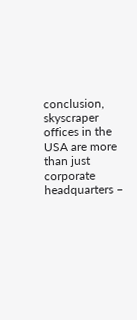conclusion, skyscraper offices in the USA are more than just corporate headquarters –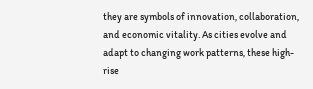they are symbols of innovation, collaboration, and economic vitality. As cities evolve and adapt to changing work patterns, these high-rise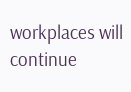workplaces will continue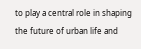to play a central role in shaping the future of urban life and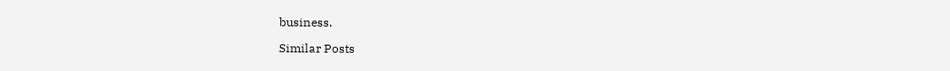business.

Similar Posts